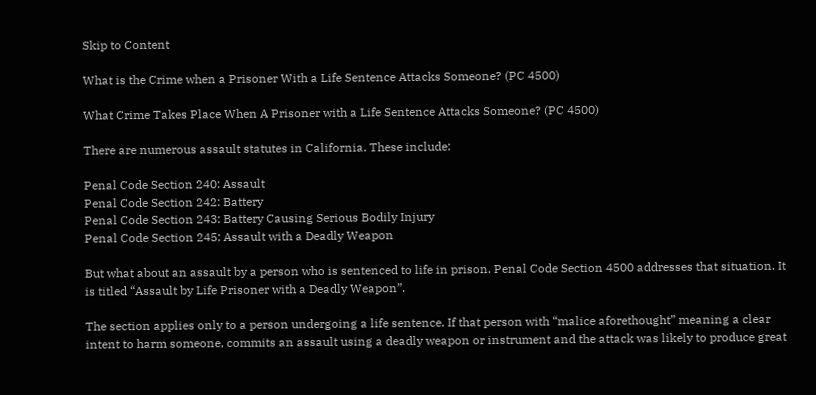Skip to Content

What is the Crime when a Prisoner With a Life Sentence Attacks Someone? (PC 4500)

What Crime Takes Place When A Prisoner with a Life Sentence Attacks Someone? (PC 4500)

There are numerous assault statutes in California. These include:

Penal Code Section 240: Assault
Penal Code Section 242: Battery
Penal Code Section 243: Battery Causing Serious Bodily Injury
Penal Code Section 245: Assault with a Deadly Weapon

But what about an assault by a person who is sentenced to life in prison. Penal Code Section 4500 addresses that situation. It is titled “Assault by Life Prisoner with a Deadly Weapon”.

The section applies only to a person undergoing a life sentence. If that person with “malice aforethought” meaning a clear intent to harm someone, commits an assault using a deadly weapon or instrument and the attack was likely to produce great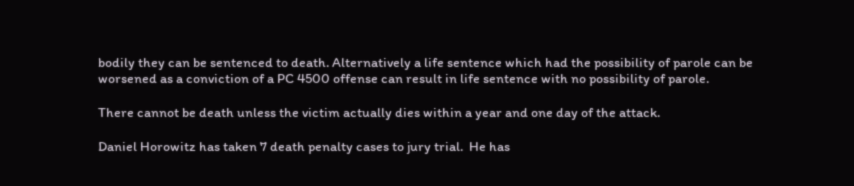bodily they can be sentenced to death. Alternatively a life sentence which had the possibility of parole can be worsened as a conviction of a PC 4500 offense can result in life sentence with no possibility of parole.

There cannot be death unless the victim actually dies within a year and one day of the attack.

Daniel Horowitz has taken 7 death penalty cases to jury trial.  He has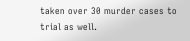taken over 30 murder cases to trial as well.